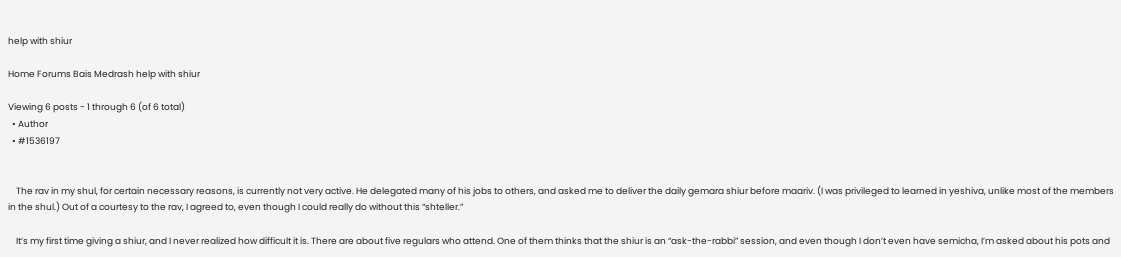help with shiur

Home Forums Bais Medrash help with shiur

Viewing 6 posts - 1 through 6 (of 6 total)
  • Author
  • #1536197


    The rav in my shul, for certain necessary reasons, is currently not very active. He delegated many of his jobs to others, and asked me to deliver the daily gemara shiur before maariv. (I was privileged to learned in yeshiva, unlike most of the members in the shul.) Out of a courtesy to the rav, I agreed to, even though I could really do without this “shteller.”

    It’s my first time giving a shiur, and I never realized how difficult it is. There are about five regulars who attend. One of them thinks that the shiur is an “ask-the-rabbi” session, and even though I don’t even have semicha, I’m asked about his pots and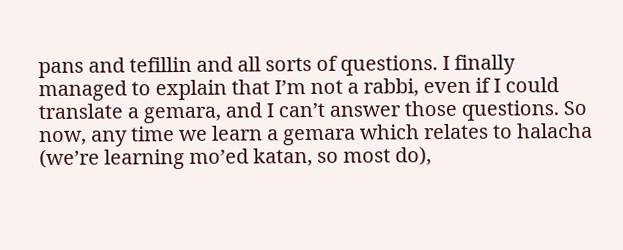pans and tefillin and all sorts of questions. I finally managed to explain that I’m not a rabbi, even if I could translate a gemara, and I can’t answer those questions. So now, any time we learn a gemara which relates to halacha (we’re learning mo’ed katan, so most do),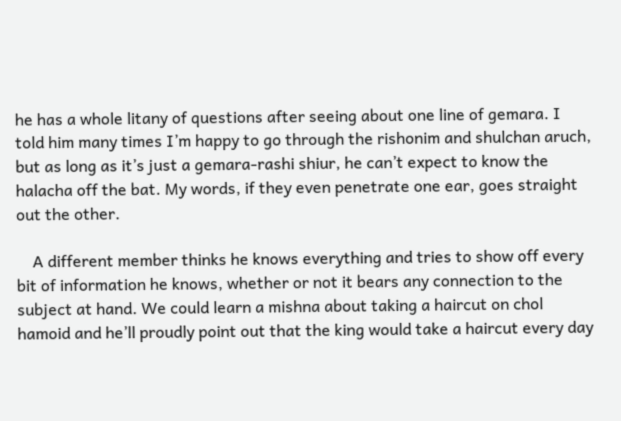he has a whole litany of questions after seeing about one line of gemara. I told him many times I’m happy to go through the rishonim and shulchan aruch, but as long as it’s just a gemara-rashi shiur, he can’t expect to know the halacha off the bat. My words, if they even penetrate one ear, goes straight out the other.

    A different member thinks he knows everything and tries to show off every bit of information he knows, whether or not it bears any connection to the subject at hand. We could learn a mishna about taking a haircut on chol hamoid and he’ll proudly point out that the king would take a haircut every day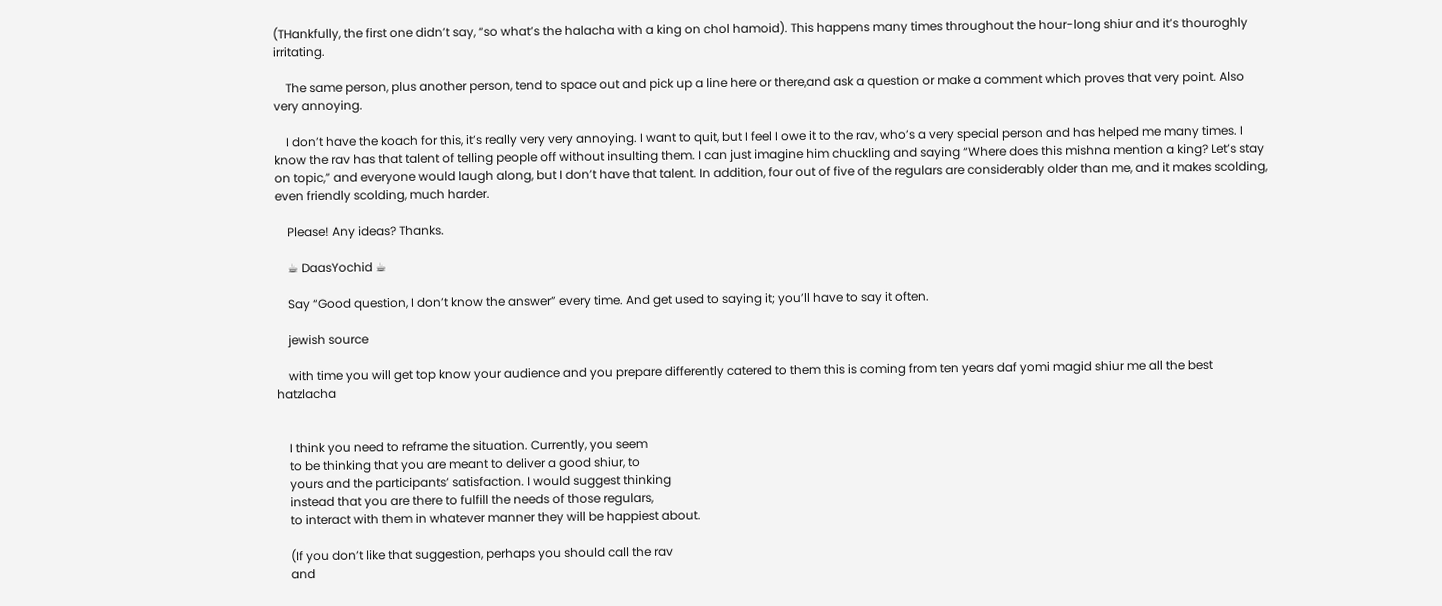(THankfully, the first one didn’t say, “so what’s the halacha with a king on chol hamoid). This happens many times throughout the hour-long shiur and it’s thouroghly irritating.

    The same person, plus another person, tend to space out and pick up a line here or there,and ask a question or make a comment which proves that very point. Also very annoying.

    I don’t have the koach for this, it’s really very very annoying. I want to quit, but I feel I owe it to the rav, who’s a very special person and has helped me many times. I know the rav has that talent of telling people off without insulting them. I can just imagine him chuckling and saying “Where does this mishna mention a king? Let’s stay on topic,” and everyone would laugh along, but I don’t have that talent. In addition, four out of five of the regulars are considerably older than me, and it makes scolding, even friendly scolding, much harder.

    Please! Any ideas? Thanks.

    ☕ DaasYochid ☕

    Say “Good question, I don’t know the answer” every time. And get used to saying it; you’ll have to say it often.

    jewish source

    with time you will get top know your audience and you prepare differently catered to them this is coming from ten years daf yomi magid shiur me all the best hatzlacha


    I think you need to reframe the situation. Currently, you seem
    to be thinking that you are meant to deliver a good shiur, to
    yours and the participants’ satisfaction. I would suggest thinking
    instead that you are there to fulfill the needs of those regulars,
    to interact with them in whatever manner they will be happiest about.

    (If you don’t like that suggestion, perhaps you should call the rav
    and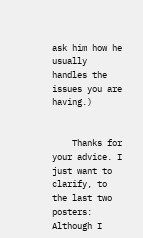ask him how he usually handles the issues you are having.)


    Thanks for your advice. I just want to clarify, to the last two posters: Although I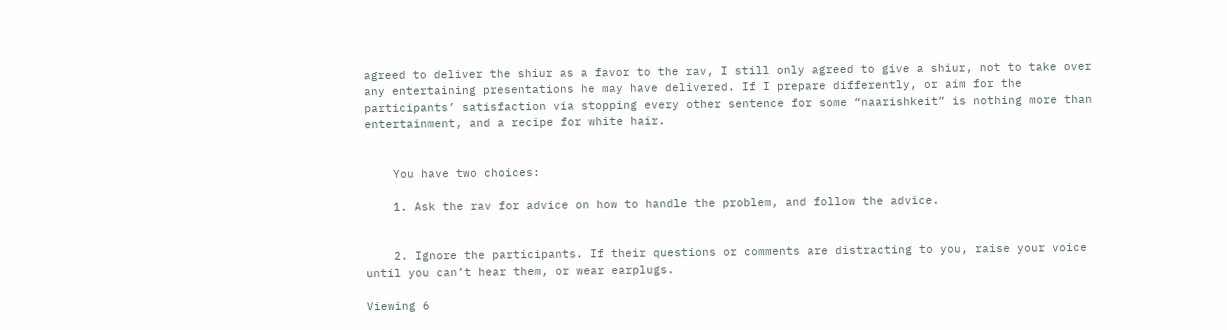agreed to deliver the shiur as a favor to the rav, I still only agreed to give a shiur, not to take over any entertaining presentations he may have delivered. If I prepare differently, or aim for the participants’ satisfaction via stopping every other sentence for some “naarishkeit” is nothing more than entertainment, and a recipe for white hair.


    You have two choices:

    1. Ask the rav for advice on how to handle the problem, and follow the advice.


    2. Ignore the participants. If their questions or comments are distracting to you, raise your voice until you can’t hear them, or wear earplugs.

Viewing 6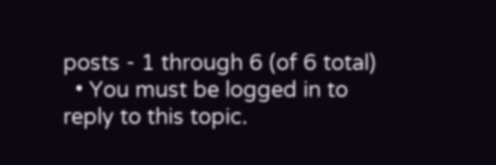posts - 1 through 6 (of 6 total)
  • You must be logged in to reply to this topic.